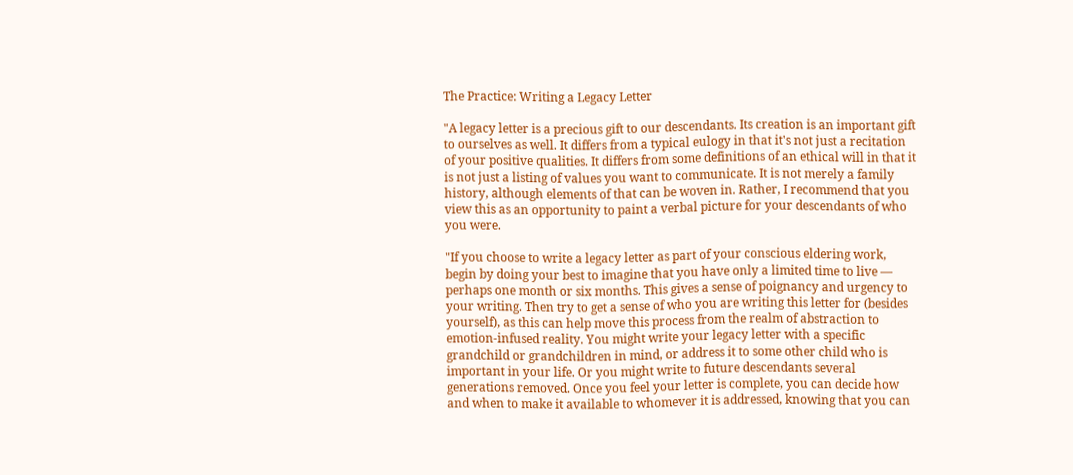The Practice: Writing a Legacy Letter

"A legacy letter is a precious gift to our descendants. Its creation is an important gift to ourselves as well. It differs from a typical eulogy in that it's not just a recitation of your positive qualities. It differs from some definitions of an ethical will in that it is not just a listing of values you want to communicate. It is not merely a family history, although elements of that can be woven in. Rather, I recommend that you view this as an opportunity to paint a verbal picture for your descendants of who you were.

"If you choose to write a legacy letter as part of your conscious eldering work, begin by doing your best to imagine that you have only a limited time to live — perhaps one month or six months. This gives a sense of poignancy and urgency to your writing. Then try to get a sense of who you are writing this letter for (besides yourself), as this can help move this process from the realm of abstraction to emotion-infused reality. You might write your legacy letter with a specific grandchild or grandchildren in mind, or address it to some other child who is important in your life. Or you might write to future descendants several generations removed. Once you feel your letter is complete, you can decide how and when to make it available to whomever it is addressed, knowing that you can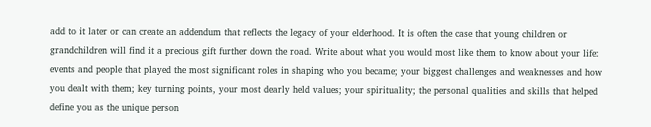add to it later or can create an addendum that reflects the legacy of your elderhood. It is often the case that young children or grandchildren will find it a precious gift further down the road. Write about what you would most like them to know about your life: events and people that played the most significant roles in shaping who you became; your biggest challenges and weaknesses and how you dealt with them; key turning points, your most dearly held values; your spirituality; the personal qualities and skills that helped define you as the unique person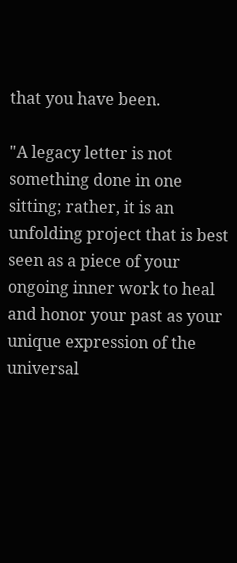that you have been.

"A legacy letter is not something done in one sitting; rather, it is an unfolding project that is best seen as a piece of your ongoing inner work to heal and honor your past as your unique expression of the universal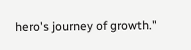hero's journey of growth."